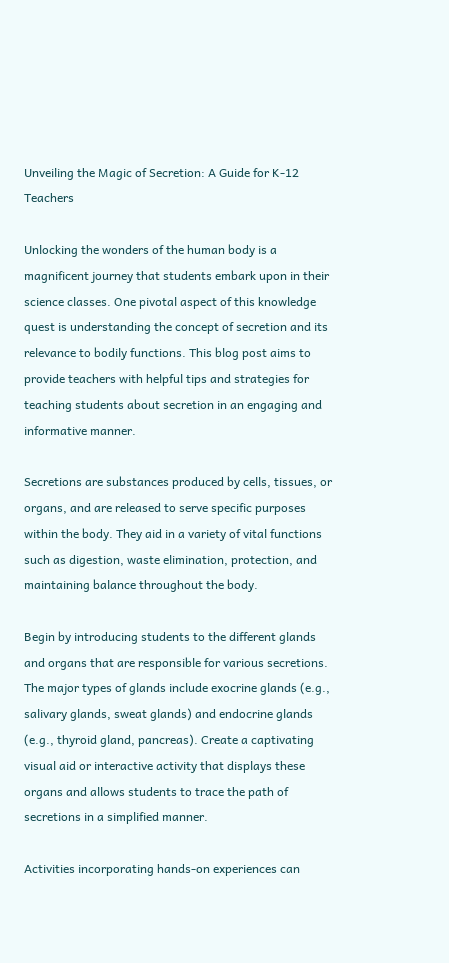Unveiling the Magic of Secretion: A Guide for K-12 Teachers

Unlocking the wonders of the human body is a magnificent journey that students embark upon in their science classes. One pivotal aspect of this knowledge quest is understanding the concept of secretion and its relevance to bodily functions. This blog post aims to provide teachers with helpful tips and strategies for teaching students about secretion in an engaging and informative manner.

Secretions are substances produced by cells, tissues, or organs, and are released to serve specific purposes within the body. They aid in a variety of vital functions such as digestion, waste elimination, protection, and maintaining balance throughout the body.

Begin by introducing students to the different glands and organs that are responsible for various secretions. The major types of glands include exocrine glands (e.g., salivary glands, sweat glands) and endocrine glands (e.g., thyroid gland, pancreas). Create a captivating visual aid or interactive activity that displays these organs and allows students to trace the path of secretions in a simplified manner.

Activities incorporating hands-on experiences can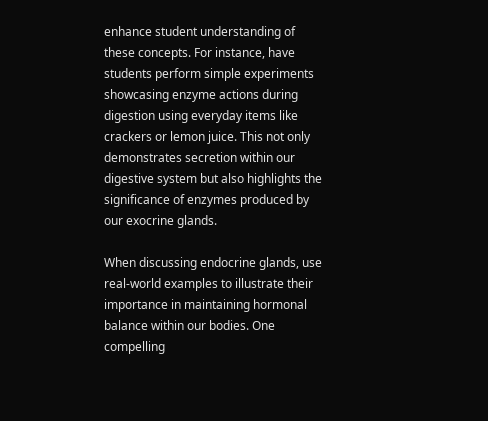enhance student understanding of these concepts. For instance, have students perform simple experiments showcasing enzyme actions during digestion using everyday items like crackers or lemon juice. This not only demonstrates secretion within our digestive system but also highlights the significance of enzymes produced by our exocrine glands.

When discussing endocrine glands, use real-world examples to illustrate their importance in maintaining hormonal balance within our bodies. One compelling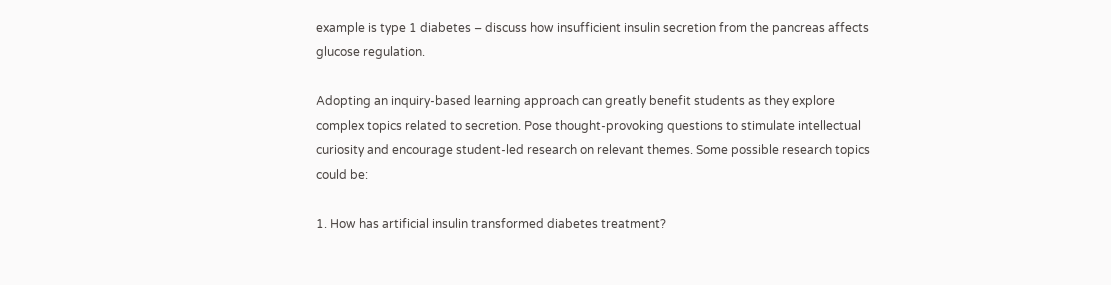example is type 1 diabetes – discuss how insufficient insulin secretion from the pancreas affects glucose regulation.

Adopting an inquiry-based learning approach can greatly benefit students as they explore complex topics related to secretion. Pose thought-provoking questions to stimulate intellectual curiosity and encourage student-led research on relevant themes. Some possible research topics could be:

1. How has artificial insulin transformed diabetes treatment?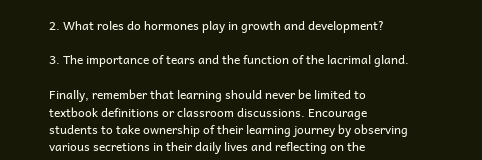2. What roles do hormones play in growth and development?

3. The importance of tears and the function of the lacrimal gland.

Finally, remember that learning should never be limited to textbook definitions or classroom discussions. Encourage students to take ownership of their learning journey by observing various secretions in their daily lives and reflecting on the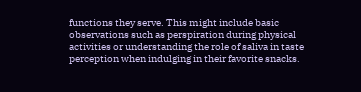functions they serve. This might include basic observations such as perspiration during physical activities or understanding the role of saliva in taste perception when indulging in their favorite snacks.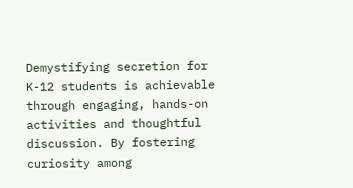Demystifying secretion for K-12 students is achievable through engaging, hands-on activities and thoughtful discussion. By fostering curiosity among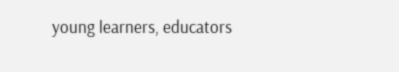young learners, educators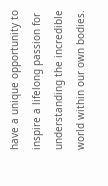have a unique opportunity to inspire a lifelong passion for understanding the incredible world within our own bodies.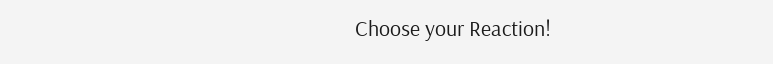Choose your Reaction!